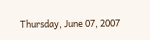Thursday, June 07, 2007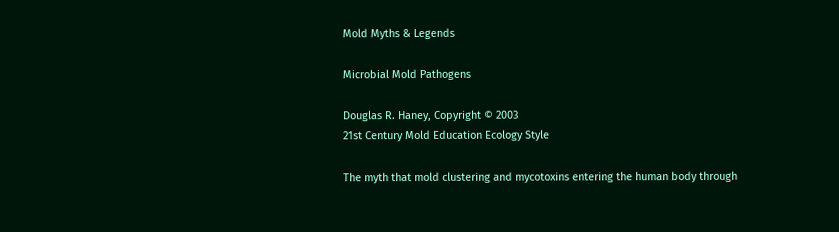Mold Myths & Legends

Microbial Mold Pathogens

Douglas R. Haney, Copyright © 2003
21st Century Mold Education Ecology Style

The myth that mold clustering and mycotoxins entering the human body through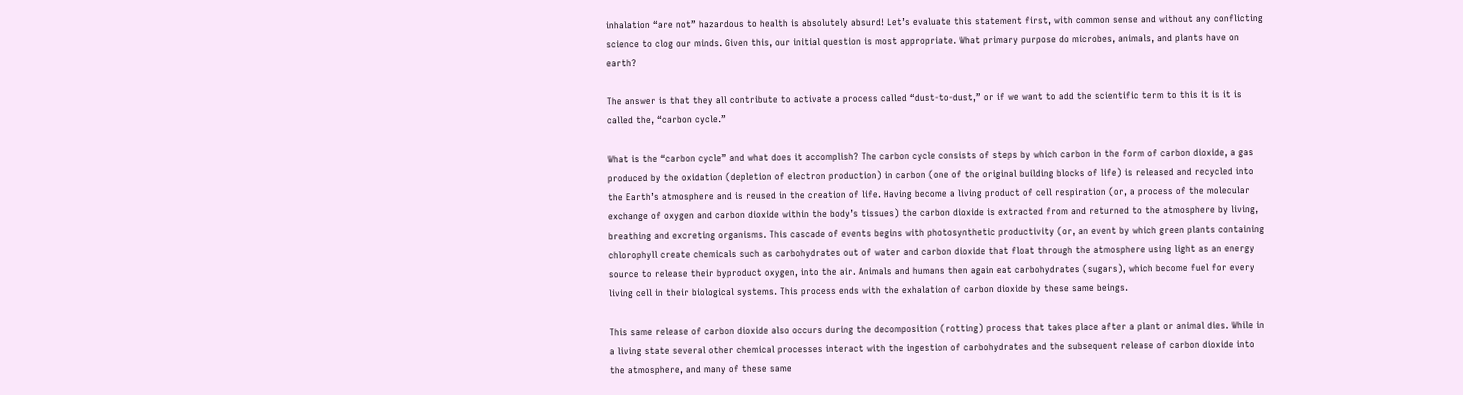inhalation “are not” hazardous to health is absolutely absurd! Let’s evaluate this statement first, with common sense and without any conflicting science to clog our minds. Given this, our initial question is most appropriate. What primary purpose do microbes, animals, and plants have on earth?

The answer is that they all contribute to activate a process called “dust-to-dust,” or if we want to add the scientific term to this it is it is called the, “carbon cycle.”

What is the “carbon cycle” and what does it accomplish? The carbon cycle consists of steps by which carbon in the form of carbon dioxide, a gas produced by the oxidation (depletion of electron production) in carbon (one of the original building blocks of life) is released and recycled into the Earth’s atmosphere and is reused in the creation of life. Having become a living product of cell respiration (or, a process of the molecular exchange of oxygen and carbon dioxide within the body’s tissues) the carbon dioxide is extracted from and returned to the atmosphere by living, breathing and excreting organisms. This cascade of events begins with photosynthetic productivity (or, an event by which green plants containing chlorophyll create chemicals such as carbohydrates out of water and carbon dioxide that float through the atmosphere using light as an energy source to release their byproduct oxygen, into the air. Animals and humans then again eat carbohydrates (sugars), which become fuel for every living cell in their biological systems. This process ends with the exhalation of carbon dioxide by these same beings.

This same release of carbon dioxide also occurs during the decomposition (rotting) process that takes place after a plant or animal dies. While in a living state several other chemical processes interact with the ingestion of carbohydrates and the subsequent release of carbon dioxide into the atmosphere, and many of these same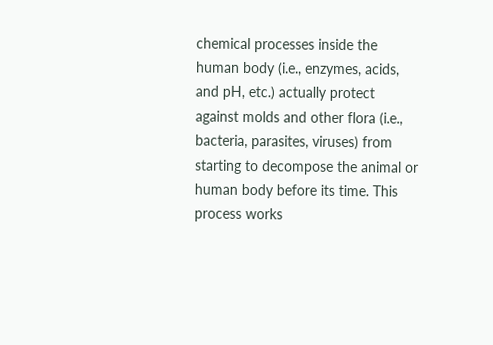chemical processes inside the human body (i.e., enzymes, acids, and pH, etc.) actually protect against molds and other flora (i.e., bacteria, parasites, viruses) from starting to decompose the animal or human body before its time. This process works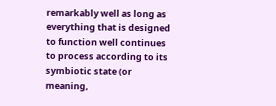remarkably well as long as everything that is designed to function well continues to process according to its symbiotic state (or meaning,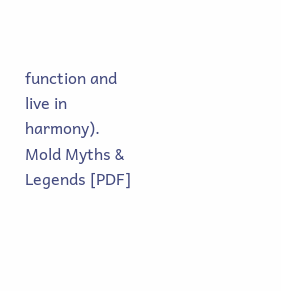function and live in harmony). Mold Myths & Legends [PDF]